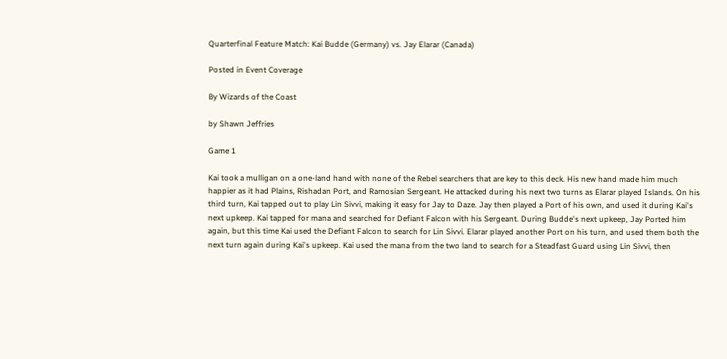Quarterfinal Feature Match: Kai Budde (Germany) vs. Jay Elarar (Canada)

Posted in Event Coverage

By Wizards of the Coast

by Shawn Jeffries

Game 1

Kai took a mulligan on a one-land hand with none of the Rebel searchers that are key to this deck. His new hand made him much happier as it had Plains, Rishadan Port, and Ramosian Sergeant. He attacked during his next two turns as Elarar played Islands. On his third turn, Kai tapped out to play Lin Sivvi, making it easy for Jay to Daze. Jay then played a Port of his own, and used it during Kai's next upkeep. Kai tapped for mana and searched for Defiant Falcon with his Sergeant. During Budde's next upkeep, Jay Ported him again, but this time Kai used the Defiant Falcon to search for Lin Sivvi. Elarar played another Port on his turn, and used them both the next turn again during Kai's upkeep. Kai used the mana from the two land to search for a Steadfast Guard using Lin Sivvi, then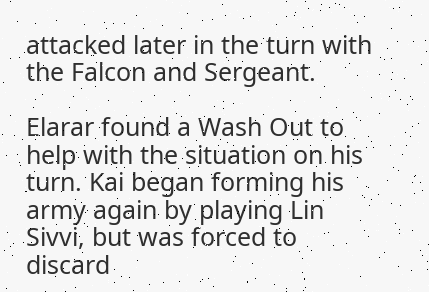attacked later in the turn with the Falcon and Sergeant.

Elarar found a Wash Out to help with the situation on his turn. Kai began forming his army again by playing Lin Sivvi, but was forced to discard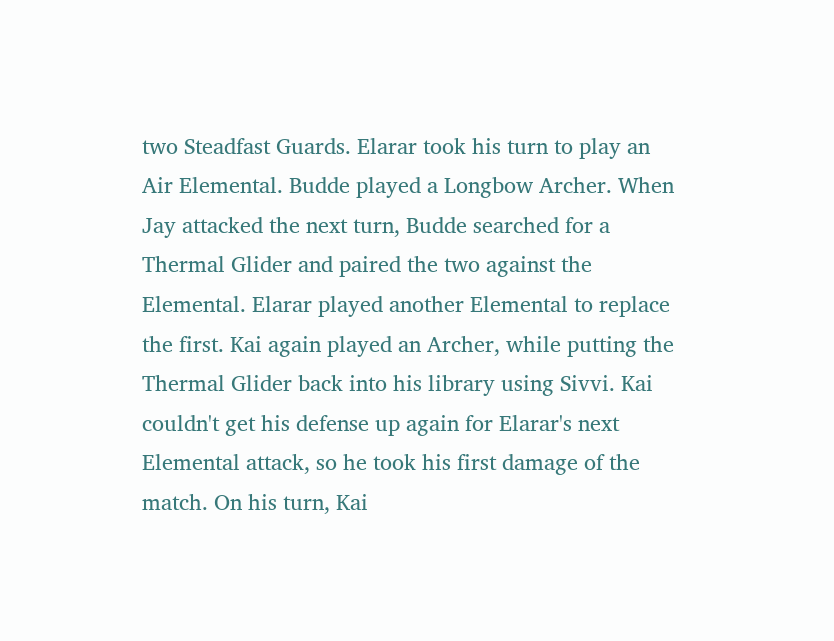two Steadfast Guards. Elarar took his turn to play an Air Elemental. Budde played a Longbow Archer. When Jay attacked the next turn, Budde searched for a Thermal Glider and paired the two against the Elemental. Elarar played another Elemental to replace the first. Kai again played an Archer, while putting the Thermal Glider back into his library using Sivvi. Kai couldn't get his defense up again for Elarar's next Elemental attack, so he took his first damage of the match. On his turn, Kai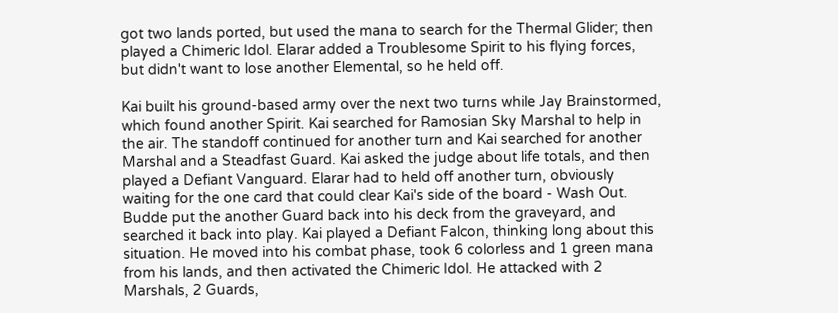got two lands ported, but used the mana to search for the Thermal Glider; then played a Chimeric Idol. Elarar added a Troublesome Spirit to his flying forces, but didn't want to lose another Elemental, so he held off.

Kai built his ground-based army over the next two turns while Jay Brainstormed, which found another Spirit. Kai searched for Ramosian Sky Marshal to help in the air. The standoff continued for another turn and Kai searched for another Marshal and a Steadfast Guard. Kai asked the judge about life totals, and then played a Defiant Vanguard. Elarar had to held off another turn, obviously waiting for the one card that could clear Kai's side of the board - Wash Out. Budde put the another Guard back into his deck from the graveyard, and searched it back into play. Kai played a Defiant Falcon, thinking long about this situation. He moved into his combat phase, took 6 colorless and 1 green mana from his lands, and then activated the Chimeric Idol. He attacked with 2 Marshals, 2 Guards,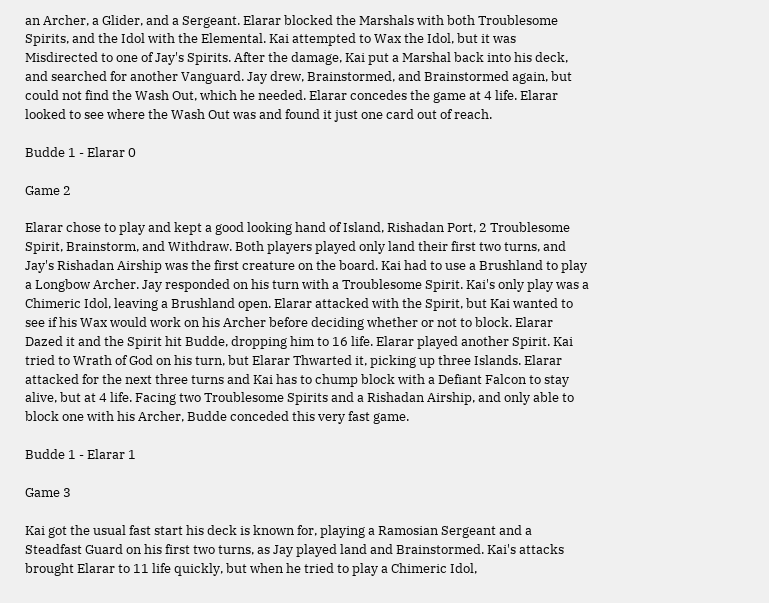an Archer, a Glider, and a Sergeant. Elarar blocked the Marshals with both Troublesome Spirits, and the Idol with the Elemental. Kai attempted to Wax the Idol, but it was Misdirected to one of Jay's Spirits. After the damage, Kai put a Marshal back into his deck, and searched for another Vanguard. Jay drew, Brainstormed, and Brainstormed again, but could not find the Wash Out, which he needed. Elarar concedes the game at 4 life. Elarar looked to see where the Wash Out was and found it just one card out of reach.

Budde 1 - Elarar 0

Game 2

Elarar chose to play and kept a good looking hand of Island, Rishadan Port, 2 Troublesome Spirit, Brainstorm, and Withdraw. Both players played only land their first two turns, and Jay's Rishadan Airship was the first creature on the board. Kai had to use a Brushland to play a Longbow Archer. Jay responded on his turn with a Troublesome Spirit. Kai's only play was a Chimeric Idol, leaving a Brushland open. Elarar attacked with the Spirit, but Kai wanted to see if his Wax would work on his Archer before deciding whether or not to block. Elarar Dazed it and the Spirit hit Budde, dropping him to 16 life. Elarar played another Spirit. Kai tried to Wrath of God on his turn, but Elarar Thwarted it, picking up three Islands. Elarar attacked for the next three turns and Kai has to chump block with a Defiant Falcon to stay alive, but at 4 life. Facing two Troublesome Spirits and a Rishadan Airship, and only able to block one with his Archer, Budde conceded this very fast game.

Budde 1 - Elarar 1

Game 3

Kai got the usual fast start his deck is known for, playing a Ramosian Sergeant and a Steadfast Guard on his first two turns, as Jay played land and Brainstormed. Kai's attacks brought Elarar to 11 life quickly, but when he tried to play a Chimeric Idol,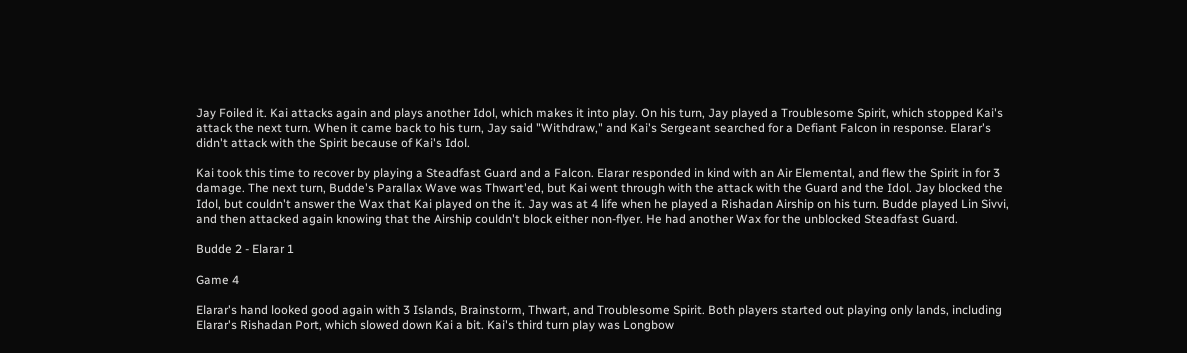Jay Foiled it. Kai attacks again and plays another Idol, which makes it into play. On his turn, Jay played a Troublesome Spirit, which stopped Kai's attack the next turn. When it came back to his turn, Jay said "Withdraw," and Kai's Sergeant searched for a Defiant Falcon in response. Elarar's didn't attack with the Spirit because of Kai's Idol.

Kai took this time to recover by playing a Steadfast Guard and a Falcon. Elarar responded in kind with an Air Elemental, and flew the Spirit in for 3 damage. The next turn, Budde's Parallax Wave was Thwart'ed, but Kai went through with the attack with the Guard and the Idol. Jay blocked the Idol, but couldn't answer the Wax that Kai played on the it. Jay was at 4 life when he played a Rishadan Airship on his turn. Budde played Lin Sivvi, and then attacked again knowing that the Airship couldn't block either non-flyer. He had another Wax for the unblocked Steadfast Guard.

Budde 2 - Elarar 1

Game 4

Elarar's hand looked good again with 3 Islands, Brainstorm, Thwart, and Troublesome Spirit. Both players started out playing only lands, including Elarar's Rishadan Port, which slowed down Kai a bit. Kai's third turn play was Longbow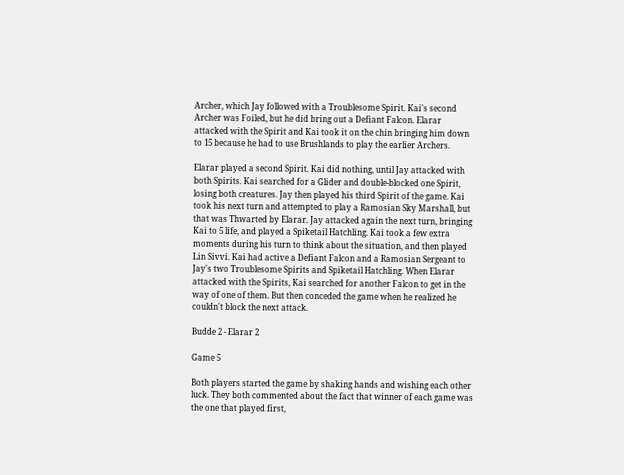Archer, which Jay followed with a Troublesome Spirit. Kai's second Archer was Foiled, but he did bring out a Defiant Falcon. Elarar attacked with the Spirit and Kai took it on the chin bringing him down to 15 because he had to use Brushlands to play the earlier Archers.

Elarar played a second Spirit. Kai did nothing, until Jay attacked with both Spirits. Kai searched for a Glider and double-blocked one Spirit, losing both creatures. Jay then played his third Spirit of the game. Kai took his next turn and attempted to play a Ramosian Sky Marshall, but that was Thwarted by Elarar. Jay attacked again the next turn, bringing Kai to 5 life, and played a Spiketail Hatchling. Kai took a few extra moments during his turn to think about the situation, and then played Lin Sivvi. Kai had active a Defiant Falcon and a Ramosian Sergeant to Jay's two Troublesome Spirits and Spiketail Hatchling. When Elarar attacked with the Spirits, Kai searched for another Falcon to get in the way of one of them. But then conceded the game when he realized he couldn't block the next attack.

Budde 2 - Elarar 2

Game 5

Both players started the game by shaking hands and wishing each other luck. They both commented about the fact that winner of each game was the one that played first,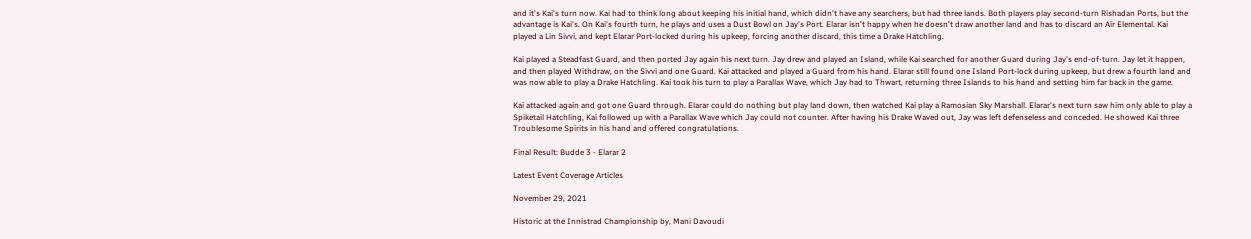and it's Kai's turn now. Kai had to think long about keeping his initial hand, which didn't have any searchers, but had three lands. Both players play second-turn Rishadan Ports, but the advantage is Kai's. On Kai's fourth turn, he plays and uses a Dust Bowl on Jay's Port. Elarar isn't happy when he doesn't draw another land and has to discard an Air Elemental. Kai played a Lin Sivvi, and kept Elarar Port-locked during his upkeep, forcing another discard, this time a Drake Hatchling.

Kai played a Steadfast Guard, and then ported Jay again his next turn. Jay drew and played an Island, while Kai searched for another Guard during Jay's end-of-turn. Jay let it happen, and then played Withdraw, on the Sivvi and one Guard. Kai attacked and played a Guard from his hand. Elarar still found one Island Port-lock during upkeep, but drew a fourth land and was now able to play a Drake Hatchling. Kai took his turn to play a Parallax Wave, which Jay had to Thwart, returning three Islands to his hand and setting him far back in the game.

Kai attacked again and got one Guard through. Elarar could do nothing but play land down, then watched Kai play a Ramosian Sky Marshall. Elarar's next turn saw him only able to play a Spiketail Hatchling, Kai followed up with a Parallax Wave which Jay could not counter. After having his Drake Waved out, Jay was left defenseless and conceded. He showed Kai three Troublesome Spirits in his hand and offered congratulations.

Final Result: Budde 3 - Elarar 2

Latest Event Coverage Articles

November 29, 2021

Historic at the Innistrad Championship by, Mani Davoudi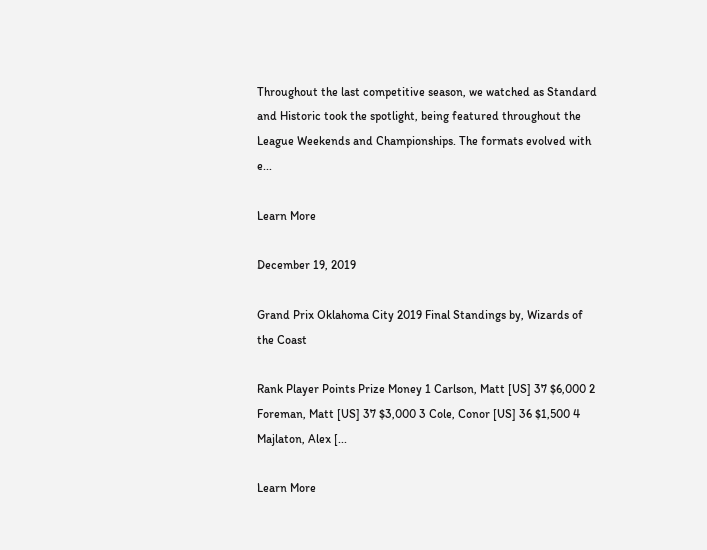Throughout the last competitive season, we watched as Standard and Historic took the spotlight, being featured throughout the League Weekends and Championships. The formats evolved with e...

Learn More

December 19, 2019

Grand Prix Oklahoma City 2019 Final Standings by, Wizards of the Coast

Rank Player Points Prize Money 1 Carlson, Matt [US] 37 $6,000 2 Foreman, Matt [US] 37 $3,000 3 Cole, Conor [US] 36 $1,500 4 Majlaton, Alex [...

Learn More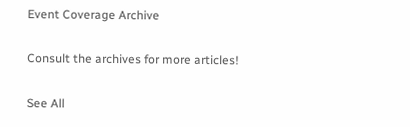Event Coverage Archive

Consult the archives for more articles!

See All